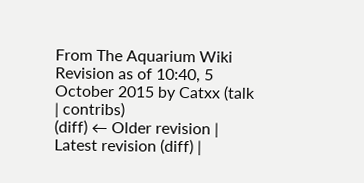From The Aquarium Wiki
Revision as of 10:40, 5 October 2015 by Catxx (talk | contribs)
(diff) ← Older revision | Latest revision (diff) |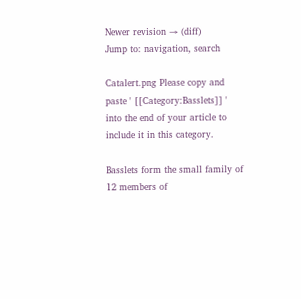Newer revision → (diff)
Jump to: navigation, search

Catalert.png Please copy and paste ' [[Category:Basslets]] ' into the end of your article to include it in this category.

Basslets form the small family of 12 members of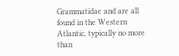Grammatidae and are all found in the Western Atlantic, typically no more than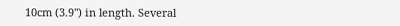10cm (3.9") in length. Several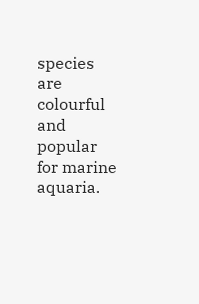species are colourful and popular for marine aquaria.